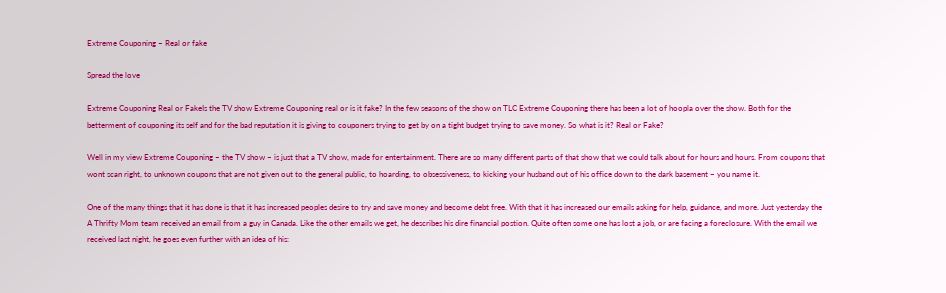Extreme Couponing – Real or fake

Spread the love

Extreme Couponing Real or FakeIs the TV show Extreme Couponing real or is it fake? In the few seasons of the show on TLC Extreme Couponing there has been a lot of hoopla over the show. Both for the betterment of couponing its self and for the bad reputation it is giving to couponers trying to get by on a tight budget trying to save money. So what is it? Real or Fake?

Well in my view Extreme Couponing – the TV show – is just that a TV show, made for entertainment. There are so many different parts of that show that we could talk about for hours and hours. From coupons that wont scan right, to unknown coupons that are not given out to the general public, to hoarding, to obsessiveness, to kicking your husband out of his office down to the dark basement – you name it.

One of the many things that it has done is that it has increased peoples desire to try and save money and become debt free. With that it has increased our emails asking for help, guidance, and more. Just yesterday the A Thrifty Mom team received an email from a guy in Canada. Like the other emails we get, he describes his dire financial postion. Quite often some one has lost a job, or are facing a foreclosure. With the email we received last night, he goes even further with an idea of his: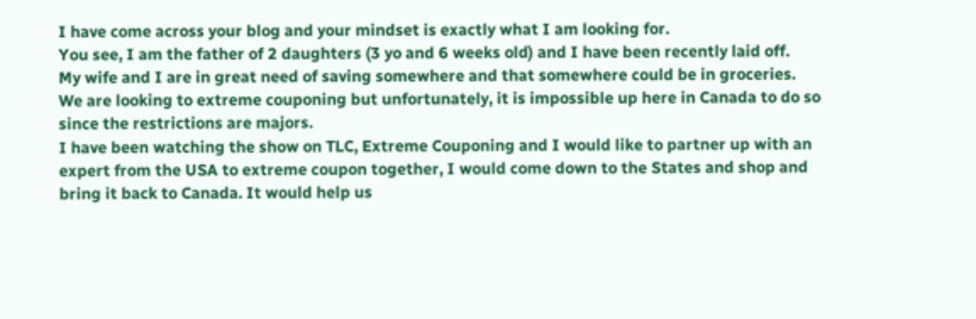I have come across your blog and your mindset is exactly what I am looking for.
You see, I am the father of 2 daughters (3 yo and 6 weeks old) and I have been recently laid off.
My wife and I are in great need of saving somewhere and that somewhere could be in groceries.
We are looking to extreme couponing but unfortunately, it is impossible up here in Canada to do so since the restrictions are majors.
I have been watching the show on TLC, Extreme Couponing and I would like to partner up with an expert from the USA to extreme coupon together, I would come down to the States and shop and bring it back to Canada. It would help us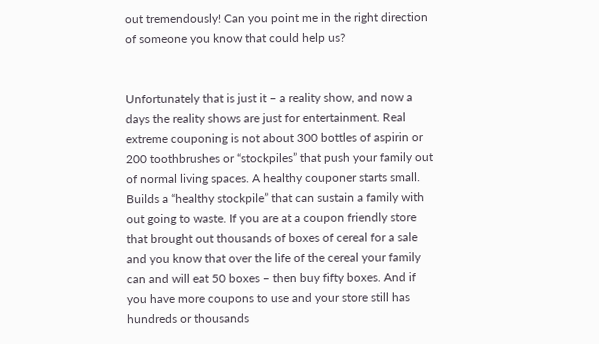out tremendously! Can you point me in the right direction of someone you know that could help us?


Unfortunately that is just it – a reality show, and now a days the reality shows are just for entertainment. Real extreme couponing is not about 300 bottles of aspirin or 200 toothbrushes or “stockpiles” that push your family out of normal living spaces. A healthy couponer starts small. Builds a “healthy stockpile” that can sustain a family with out going to waste. If you are at a coupon friendly store that brought out thousands of boxes of cereal for a sale and you know that over the life of the cereal your family can and will eat 50 boxes – then buy fifty boxes. And if you have more coupons to use and your store still has hundreds or thousands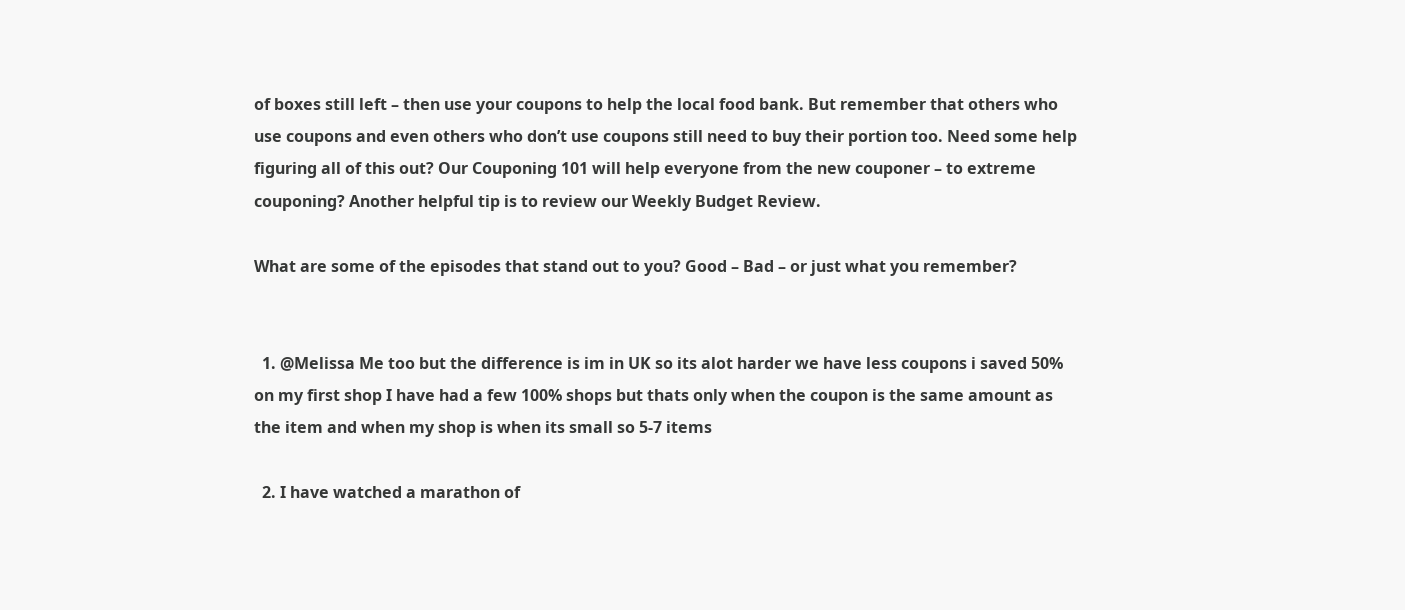of boxes still left – then use your coupons to help the local food bank. But remember that others who use coupons and even others who don’t use coupons still need to buy their portion too. Need some help figuring all of this out? Our Couponing 101 will help everyone from the new couponer – to extreme couponing? Another helpful tip is to review our Weekly Budget Review.

What are some of the episodes that stand out to you? Good – Bad – or just what you remember?


  1. @Melissa Me too but the difference is im in UK so its alot harder we have less coupons i saved 50% on my first shop I have had a few 100% shops but thats only when the coupon is the same amount as the item and when my shop is when its small so 5-7 items

  2. I have watched a marathon of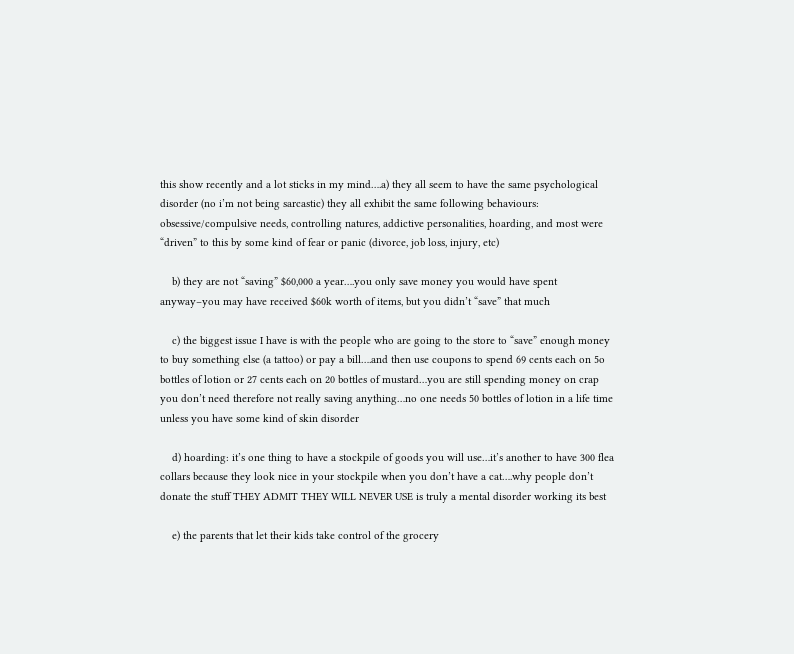this show recently and a lot sticks in my mind….a) they all seem to have the same psychological disorder (no i’m not being sarcastic) they all exhibit the same following behaviours: obsessive/compulsive needs, controlling natures, addictive personalities, hoarding, and most were “driven” to this by some kind of fear or panic (divorce, job loss, injury, etc)

    b) they are not “saving” $60,000 a year….you only save money you would have spent anyway–you may have received $60k worth of items, but you didn’t “save” that much

    c) the biggest issue I have is with the people who are going to the store to “save” enough money to buy something else (a tattoo) or pay a bill….and then use coupons to spend 69 cents each on 5o bottles of lotion or 27 cents each on 20 bottles of mustard…you are still spending money on crap you don’t need therefore not really saving anything…no one needs 50 bottles of lotion in a life time unless you have some kind of skin disorder

    d) hoarding: it’s one thing to have a stockpile of goods you will use…it’s another to have 300 flea collars because they look nice in your stockpile when you don’t have a cat….why people don’t donate the stuff THEY ADMIT THEY WILL NEVER USE is truly a mental disorder working its best

    e) the parents that let their kids take control of the grocery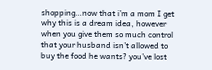shopping…now that i’m a mom I get why this is a dream idea, however when you give them so much control that your husband isn’t allowed to buy the food he wants? you’ve lost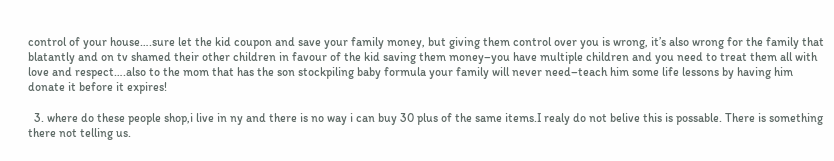control of your house….sure let the kid coupon and save your family money, but giving them control over you is wrong, it’s also wrong for the family that blatantly and on tv shamed their other children in favour of the kid saving them money–you have multiple children and you need to treat them all with love and respect….also to the mom that has the son stockpiling baby formula your family will never need–teach him some life lessons by having him donate it before it expires!

  3. where do these people shop,i live in ny and there is no way i can buy 30 plus of the same items.I realy do not belive this is possable. There is something there not telling us.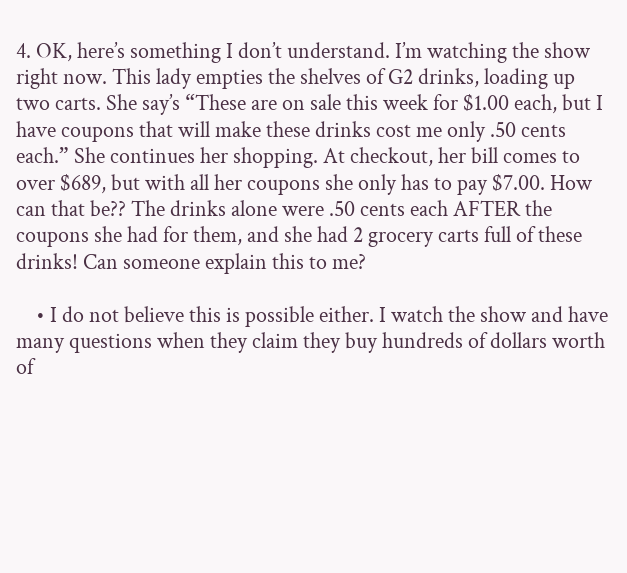4. OK, here’s something I don’t understand. I’m watching the show right now. This lady empties the shelves of G2 drinks, loading up two carts. She say’s “These are on sale this week for $1.00 each, but I have coupons that will make these drinks cost me only .50 cents each.” She continues her shopping. At checkout, her bill comes to over $689, but with all her coupons she only has to pay $7.00. How can that be?? The drinks alone were .50 cents each AFTER the coupons she had for them, and she had 2 grocery carts full of these drinks! Can someone explain this to me?

    • I do not believe this is possible either. I watch the show and have many questions when they claim they buy hundreds of dollars worth of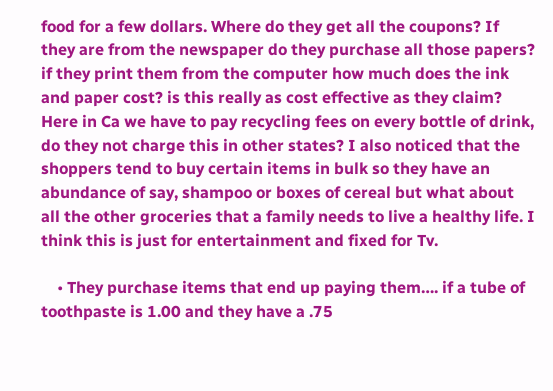food for a few dollars. Where do they get all the coupons? If they are from the newspaper do they purchase all those papers? if they print them from the computer how much does the ink and paper cost? is this really as cost effective as they claim? Here in Ca we have to pay recycling fees on every bottle of drink, do they not charge this in other states? I also noticed that the shoppers tend to buy certain items in bulk so they have an abundance of say, shampoo or boxes of cereal but what about all the other groceries that a family needs to live a healthy life. I think this is just for entertainment and fixed for Tv.

    • They purchase items that end up paying them…. if a tube of toothpaste is 1.00 and they have a .75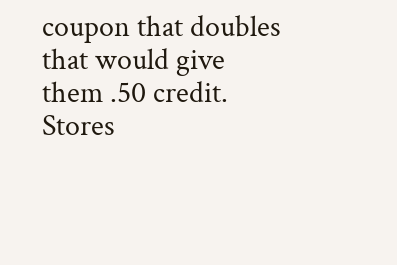coupon that doubles that would give them .50 credit. Stores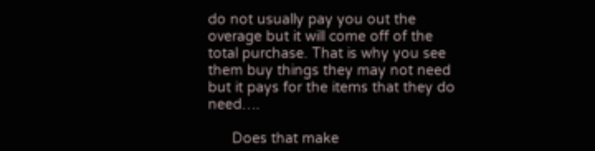do not usually pay you out the overage but it will come off of the total purchase. That is why you see them buy things they may not need but it pays for the items that they do need….

      Does that make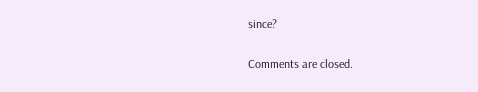since?

Comments are closed.